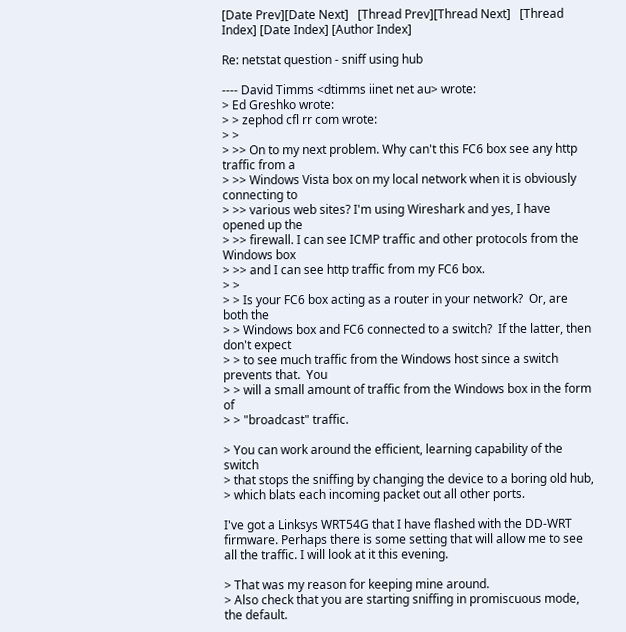[Date Prev][Date Next]   [Thread Prev][Thread Next]   [Thread Index] [Date Index] [Author Index]

Re: netstat question - sniff using hub

---- David Timms <dtimms iinet net au> wrote:
> Ed Greshko wrote:
> > zephod cfl rr com wrote:
> >
> >> On to my next problem. Why can't this FC6 box see any http traffic from a
> >> Windows Vista box on my local network when it is obviously connecting to
> >> various web sites? I'm using Wireshark and yes, I have opened up the
> >> firewall. I can see ICMP traffic and other protocols from the Windows box
> >> and I can see http traffic from my FC6 box.
> >
> > Is your FC6 box acting as a router in your network?  Or, are both the
> > Windows box and FC6 connected to a switch?  If the latter, then don't expect
> > to see much traffic from the Windows host since a switch prevents that.  You
> > will a small amount of traffic from the Windows box in the form of
> > "broadcast" traffic.

> You can work around the efficient, learning capability of the switch
> that stops the sniffing by changing the device to a boring old hub,
> which blats each incoming packet out all other ports.

I've got a Linksys WRT54G that I have flashed with the DD-WRT firmware. Perhaps there is some setting that will allow me to see all the traffic. I will look at it this evening.

> That was my reason for keeping mine around.
> Also check that you are starting sniffing in promiscuous mode, the default.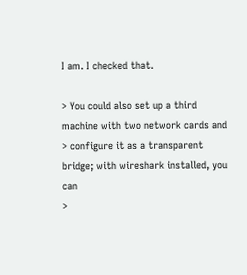I am. I checked that.

> You could also set up a third machine with two network cards and
> configure it as a transparent bridge; with wireshark installed, you can
>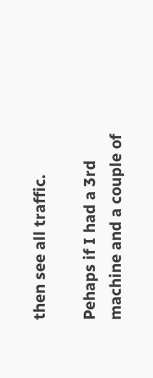then see all traffic.

Pehaps if I had a 3rd machine and a couple of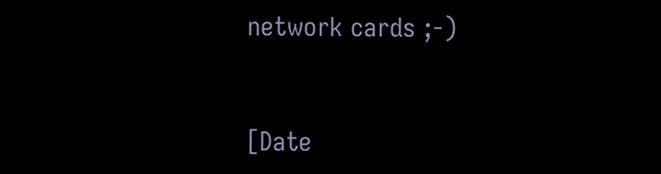network cards ;-)


[Date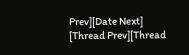Prev][Date Next]   [Thread Prev][Thread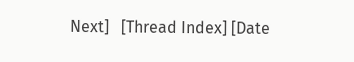Next]   [Thread Index] [Date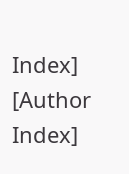Index] [Author Index]